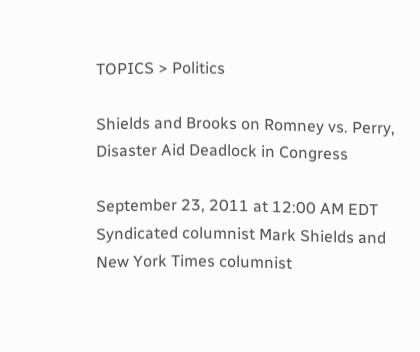TOPICS > Politics

Shields and Brooks on Romney vs. Perry, Disaster Aid Deadlock in Congress

September 23, 2011 at 12:00 AM EDT
Syndicated columnist Mark Shields and New York Times columnist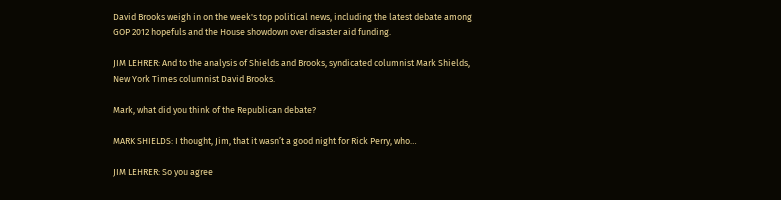David Brooks weigh in on the week's top political news, including the latest debate among GOP 2012 hopefuls and the House showdown over disaster aid funding.

JIM LEHRER: And to the analysis of Shields and Brooks, syndicated columnist Mark Shields, New York Times columnist David Brooks.

Mark, what did you think of the Republican debate?

MARK SHIELDS: I thought, Jim, that it wasn’t a good night for Rick Perry, who…

JIM LEHRER: So you agree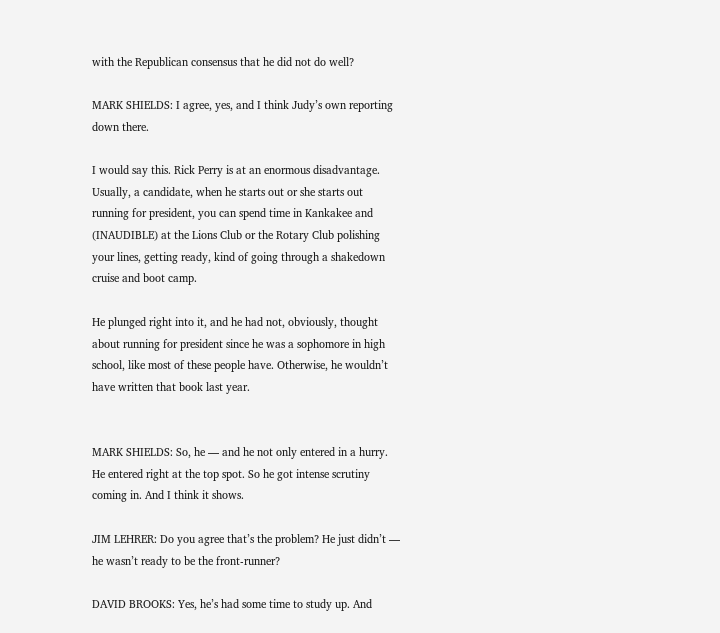with the Republican consensus that he did not do well?

MARK SHIELDS: I agree, yes, and I think Judy’s own reporting down there.

I would say this. Rick Perry is at an enormous disadvantage. Usually, a candidate, when he starts out or she starts out running for president, you can spend time in Kankakee and (INAUDIBLE) at the Lions Club or the Rotary Club polishing your lines, getting ready, kind of going through a shakedown cruise and boot camp.

He plunged right into it, and he had not, obviously, thought about running for president since he was a sophomore in high school, like most of these people have. Otherwise, he wouldn’t have written that book last year.


MARK SHIELDS: So, he — and he not only entered in a hurry. He entered right at the top spot. So he got intense scrutiny coming in. And I think it shows.

JIM LEHRER: Do you agree that’s the problem? He just didn’t — he wasn’t ready to be the front-runner?

DAVID BROOKS: Yes, he’s had some time to study up. And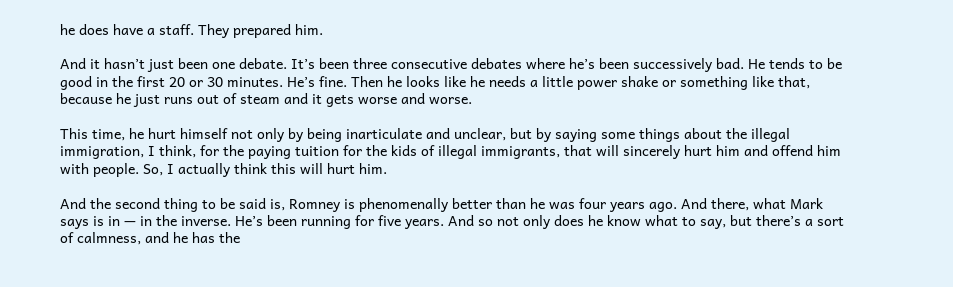he does have a staff. They prepared him.

And it hasn’t just been one debate. It’s been three consecutive debates where he’s been successively bad. He tends to be good in the first 20 or 30 minutes. He’s fine. Then he looks like he needs a little power shake or something like that, because he just runs out of steam and it gets worse and worse.

This time, he hurt himself not only by being inarticulate and unclear, but by saying some things about the illegal immigration, I think, for the paying tuition for the kids of illegal immigrants, that will sincerely hurt him and offend him with people. So, I actually think this will hurt him.

And the second thing to be said is, Romney is phenomenally better than he was four years ago. And there, what Mark says is in — in the inverse. He’s been running for five years. And so not only does he know what to say, but there’s a sort of calmness, and he has the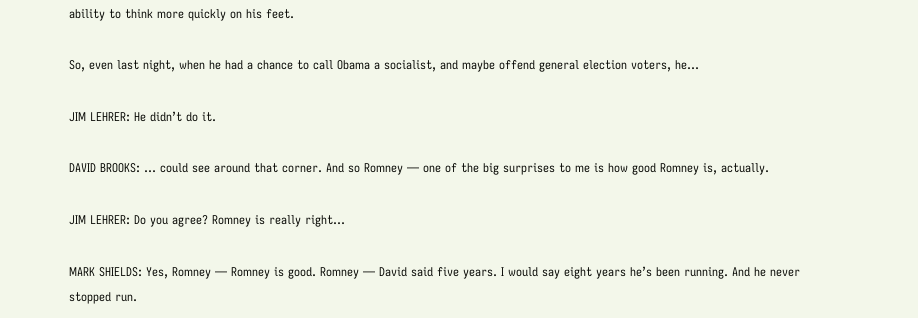ability to think more quickly on his feet.

So, even last night, when he had a chance to call Obama a socialist, and maybe offend general election voters, he…

JIM LEHRER: He didn’t do it.

DAVID BROOKS: … could see around that corner. And so Romney — one of the big surprises to me is how good Romney is, actually.

JIM LEHRER: Do you agree? Romney is really right…

MARK SHIELDS: Yes, Romney — Romney is good. Romney — David said five years. I would say eight years he’s been running. And he never stopped run.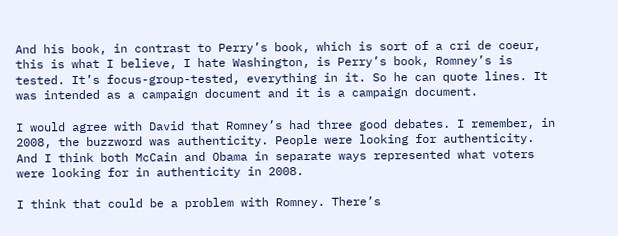And his book, in contrast to Perry’s book, which is sort of a cri de coeur, this is what I believe, I hate Washington, is Perry’s book, Romney’s is tested. It’s focus-group-tested, everything in it. So he can quote lines. It was intended as a campaign document and it is a campaign document.

I would agree with David that Romney’s had three good debates. I remember, in 2008, the buzzword was authenticity. People were looking for authenticity. And I think both McCain and Obama in separate ways represented what voters were looking for in authenticity in 2008.

I think that could be a problem with Romney. There’s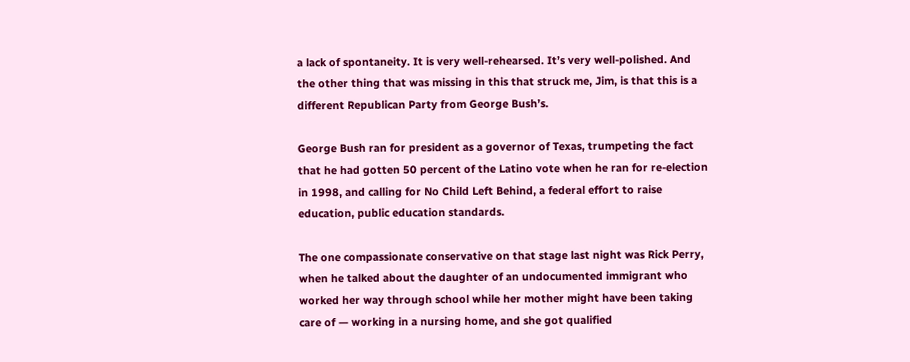a lack of spontaneity. It is very well-rehearsed. It’s very well-polished. And the other thing that was missing in this that struck me, Jim, is that this is a different Republican Party from George Bush’s.

George Bush ran for president as a governor of Texas, trumpeting the fact that he had gotten 50 percent of the Latino vote when he ran for re-election in 1998, and calling for No Child Left Behind, a federal effort to raise education, public education standards.

The one compassionate conservative on that stage last night was Rick Perry, when he talked about the daughter of an undocumented immigrant who worked her way through school while her mother might have been taking care of — working in a nursing home, and she got qualified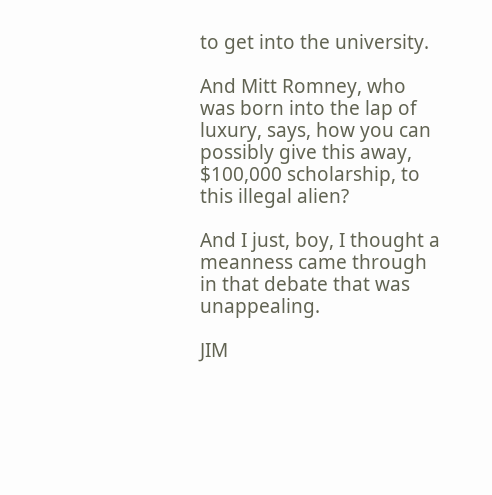to get into the university.

And Mitt Romney, who was born into the lap of luxury, says, how you can possibly give this away, $100,000 scholarship, to this illegal alien?

And I just, boy, I thought a meanness came through in that debate that was unappealing.

JIM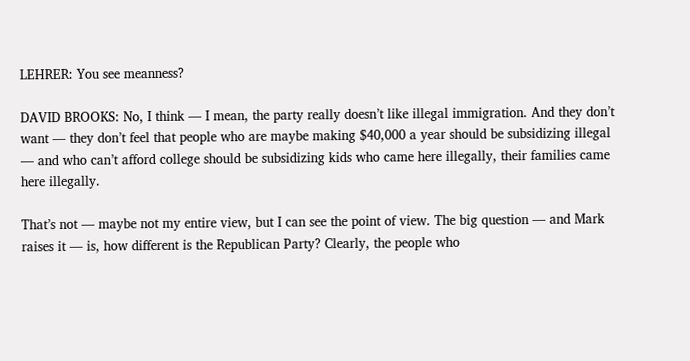LEHRER: You see meanness?

DAVID BROOKS: No, I think — I mean, the party really doesn’t like illegal immigration. And they don’t want — they don’t feel that people who are maybe making $40,000 a year should be subsidizing illegal — and who can’t afford college should be subsidizing kids who came here illegally, their families came here illegally.

That’s not — maybe not my entire view, but I can see the point of view. The big question — and Mark raises it — is, how different is the Republican Party? Clearly, the people who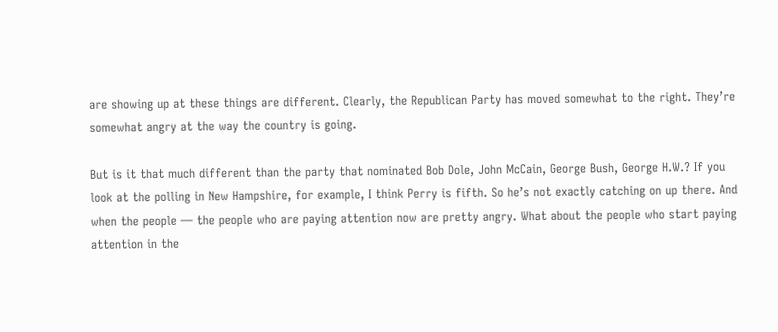are showing up at these things are different. Clearly, the Republican Party has moved somewhat to the right. They’re somewhat angry at the way the country is going.

But is it that much different than the party that nominated Bob Dole, John McCain, George Bush, George H.W.? If you look at the polling in New Hampshire, for example, I think Perry is fifth. So he’s not exactly catching on up there. And when the people — the people who are paying attention now are pretty angry. What about the people who start paying attention in the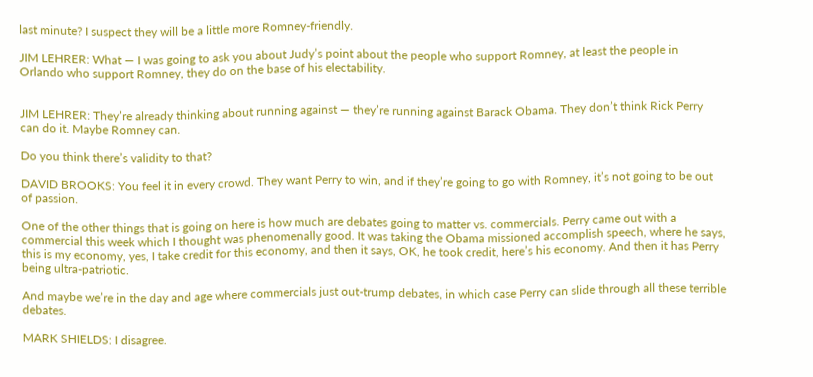last minute? I suspect they will be a little more Romney-friendly.

JIM LEHRER: What — I was going to ask you about Judy’s point about the people who support Romney, at least the people in Orlando who support Romney, they do on the base of his electability.


JIM LEHRER: They’re already thinking about running against — they’re running against Barack Obama. They don’t think Rick Perry can do it. Maybe Romney can.

Do you think there’s validity to that?

DAVID BROOKS: You feel it in every crowd. They want Perry to win, and if they’re going to go with Romney, it’s not going to be out of passion.

One of the other things that is going on here is how much are debates going to matter vs. commercials. Perry came out with a commercial this week which I thought was phenomenally good. It was taking the Obama missioned accomplish speech, where he says, this is my economy, yes, I take credit for this economy, and then it says, OK, he took credit, here’s his economy. And then it has Perry being ultra-patriotic.

And maybe we’re in the day and age where commercials just out-trump debates, in which case Perry can slide through all these terrible debates.

MARK SHIELDS: I disagree.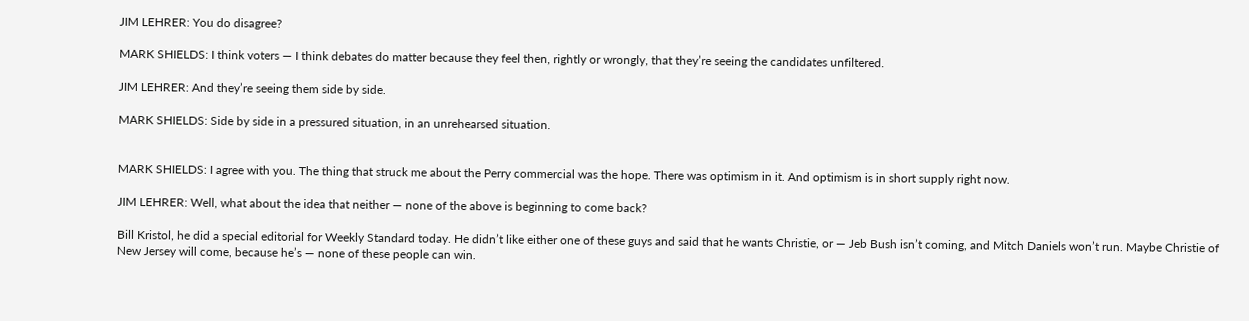JIM LEHRER: You do disagree?

MARK SHIELDS: I think voters — I think debates do matter because they feel then, rightly or wrongly, that they’re seeing the candidates unfiltered.

JIM LEHRER: And they’re seeing them side by side.

MARK SHIELDS: Side by side in a pressured situation, in an unrehearsed situation.


MARK SHIELDS: I agree with you. The thing that struck me about the Perry commercial was the hope. There was optimism in it. And optimism is in short supply right now.

JIM LEHRER: Well, what about the idea that neither — none of the above is beginning to come back?

Bill Kristol, he did a special editorial for Weekly Standard today. He didn’t like either one of these guys and said that he wants Christie, or — Jeb Bush isn’t coming, and Mitch Daniels won’t run. Maybe Christie of New Jersey will come, because he’s — none of these people can win.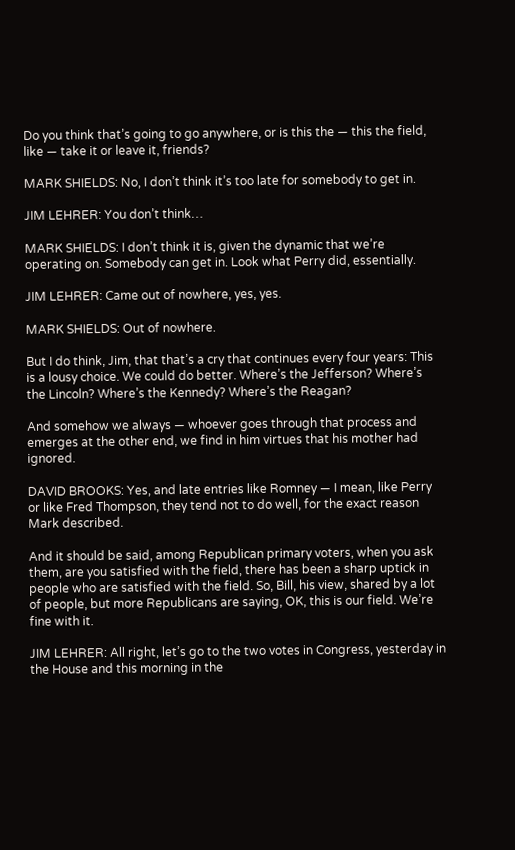Do you think that’s going to go anywhere, or is this the — this the field, like — take it or leave it, friends?

MARK SHIELDS: No, I don’t think it’s too late for somebody to get in.

JIM LEHRER: You don’t think…

MARK SHIELDS: I don’t think it is, given the dynamic that we’re operating on. Somebody can get in. Look what Perry did, essentially.

JIM LEHRER: Came out of nowhere, yes, yes.

MARK SHIELDS: Out of nowhere.

But I do think, Jim, that that’s a cry that continues every four years: This is a lousy choice. We could do better. Where’s the Jefferson? Where’s the Lincoln? Where’s the Kennedy? Where’s the Reagan?

And somehow we always — whoever goes through that process and emerges at the other end, we find in him virtues that his mother had ignored.

DAVID BROOKS: Yes, and late entries like Romney — I mean, like Perry or like Fred Thompson, they tend not to do well, for the exact reason Mark described.

And it should be said, among Republican primary voters, when you ask them, are you satisfied with the field, there has been a sharp uptick in people who are satisfied with the field. So, Bill, his view, shared by a lot of people, but more Republicans are saying, OK, this is our field. We’re fine with it.

JIM LEHRER: All right, let’s go to the two votes in Congress, yesterday in the House and this morning in the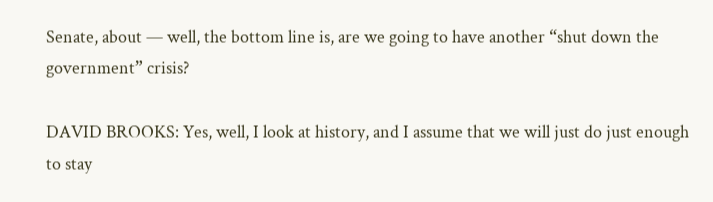Senate, about — well, the bottom line is, are we going to have another “shut down the government” crisis?

DAVID BROOKS: Yes, well, I look at history, and I assume that we will just do just enough to stay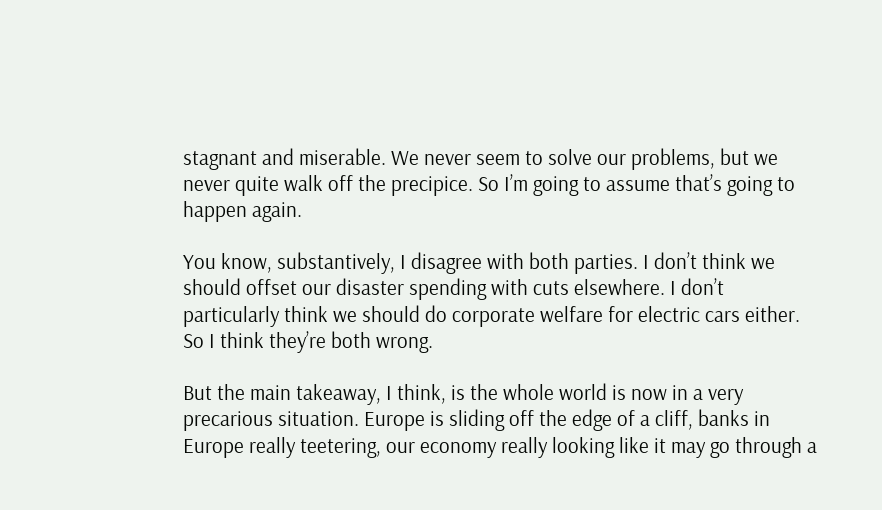stagnant and miserable. We never seem to solve our problems, but we never quite walk off the precipice. So I’m going to assume that’s going to happen again.

You know, substantively, I disagree with both parties. I don’t think we should offset our disaster spending with cuts elsewhere. I don’t particularly think we should do corporate welfare for electric cars either. So I think they’re both wrong.

But the main takeaway, I think, is the whole world is now in a very precarious situation. Europe is sliding off the edge of a cliff, banks in Europe really teetering, our economy really looking like it may go through a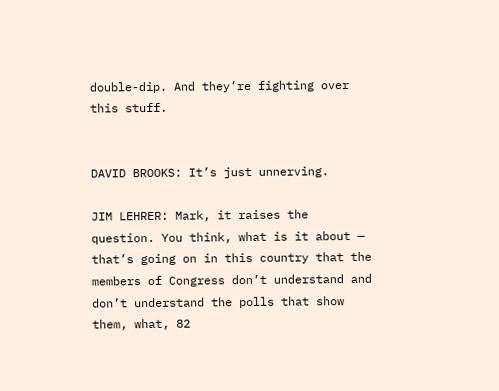double-dip. And they’re fighting over this stuff.


DAVID BROOKS: It’s just unnerving.

JIM LEHRER: Mark, it raises the question. You think, what is it about — that’s going on in this country that the members of Congress don’t understand and don’t understand the polls that show them, what, 82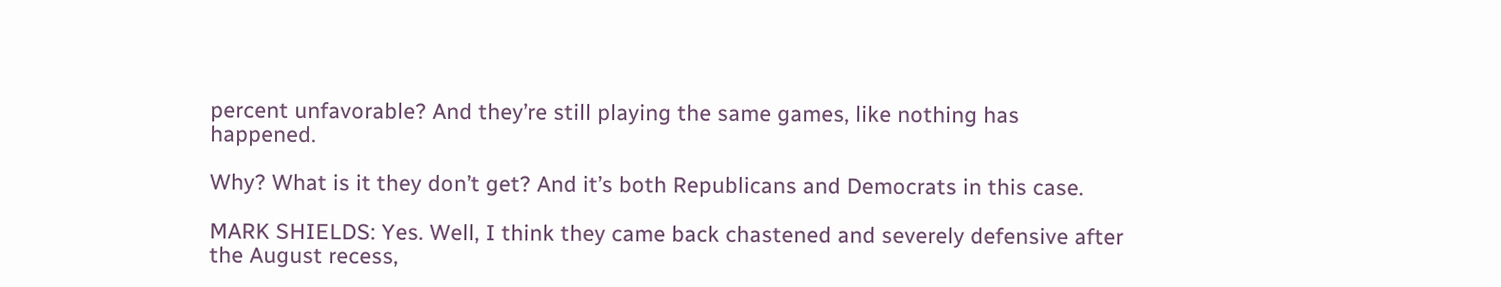percent unfavorable? And they’re still playing the same games, like nothing has happened.

Why? What is it they don’t get? And it’s both Republicans and Democrats in this case.

MARK SHIELDS: Yes. Well, I think they came back chastened and severely defensive after the August recess,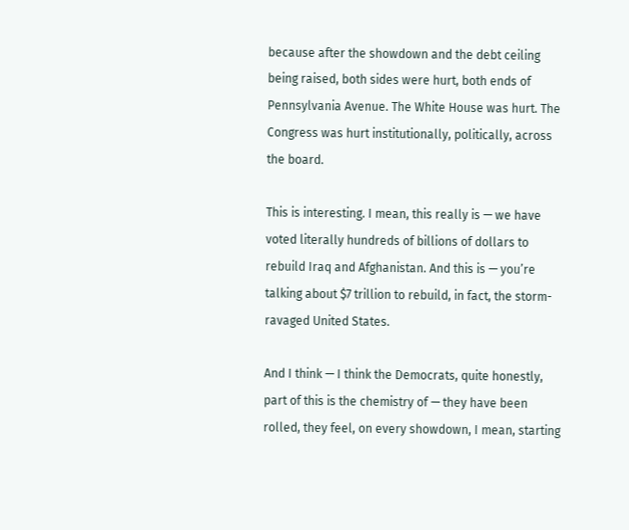because after the showdown and the debt ceiling being raised, both sides were hurt, both ends of Pennsylvania Avenue. The White House was hurt. The Congress was hurt institutionally, politically, across the board.

This is interesting. I mean, this really is — we have voted literally hundreds of billions of dollars to rebuild Iraq and Afghanistan. And this is — you’re talking about $7 trillion to rebuild, in fact, the storm-ravaged United States.

And I think — I think the Democrats, quite honestly, part of this is the chemistry of — they have been rolled, they feel, on every showdown, I mean, starting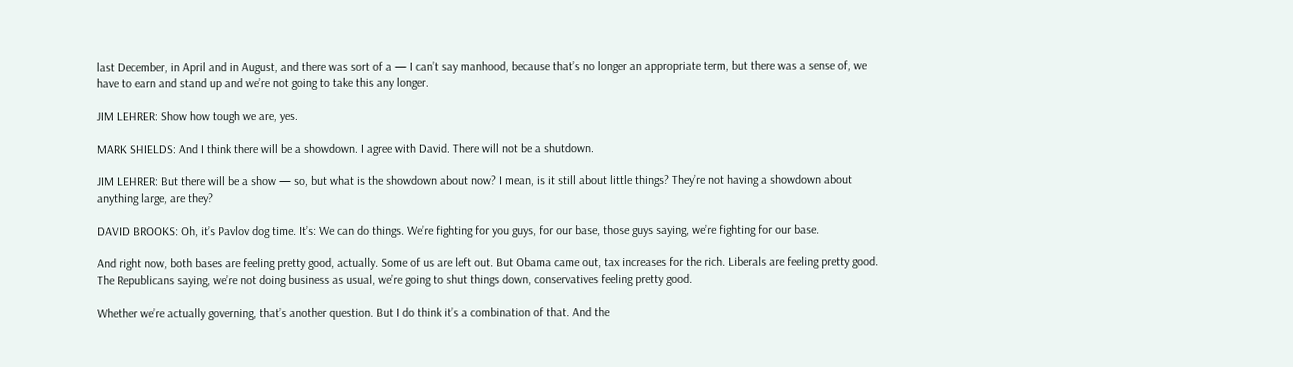last December, in April and in August, and there was sort of a — I can’t say manhood, because that’s no longer an appropriate term, but there was a sense of, we have to earn and stand up and we’re not going to take this any longer.

JIM LEHRER: Show how tough we are, yes.

MARK SHIELDS: And I think there will be a showdown. I agree with David. There will not be a shutdown.

JIM LEHRER: But there will be a show — so, but what is the showdown about now? I mean, is it still about little things? They’re not having a showdown about anything large, are they?

DAVID BROOKS: Oh, it’s Pavlov dog time. It’s: We can do things. We’re fighting for you guys, for our base, those guys saying, we’re fighting for our base.

And right now, both bases are feeling pretty good, actually. Some of us are left out. But Obama came out, tax increases for the rich. Liberals are feeling pretty good. The Republicans saying, we’re not doing business as usual, we’re going to shut things down, conservatives feeling pretty good.

Whether we’re actually governing, that’s another question. But I do think it’s a combination of that. And the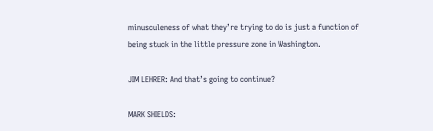minusculeness of what they’re trying to do is just a function of being stuck in the little pressure zone in Washington.

JIM LEHRER: And that’s going to continue?

MARK SHIELDS: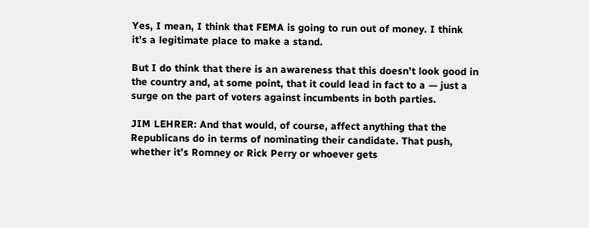Yes, I mean, I think that FEMA is going to run out of money. I think it’s a legitimate place to make a stand.

But I do think that there is an awareness that this doesn’t look good in the country and, at some point, that it could lead in fact to a — just a surge on the part of voters against incumbents in both parties.

JIM LEHRER: And that would, of course, affect anything that the Republicans do in terms of nominating their candidate. That push, whether it’s Romney or Rick Perry or whoever gets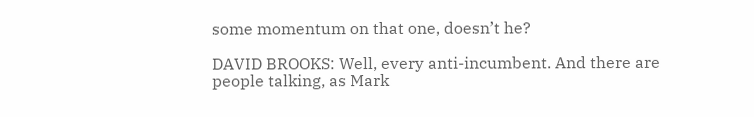some momentum on that one, doesn’t he?

DAVID BROOKS: Well, every anti-incumbent. And there are people talking, as Mark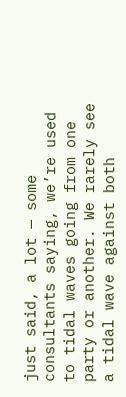just said, a lot — some consultants saying, we’re used to tidal waves going from one party or another. We rarely see a tidal wave against both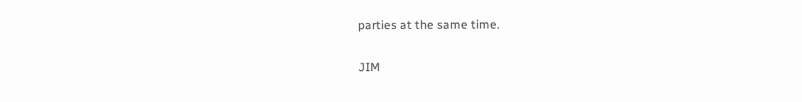parties at the same time.

JIM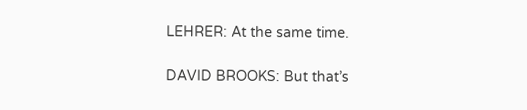LEHRER: At the same time.

DAVID BROOKS: But that’s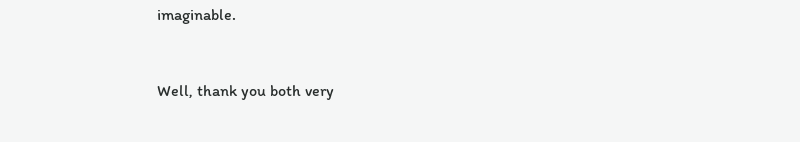imaginable.


Well, thank you both very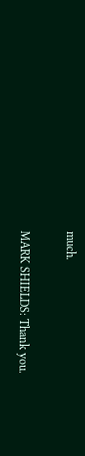much.

MARK SHIELDS: Thank you.